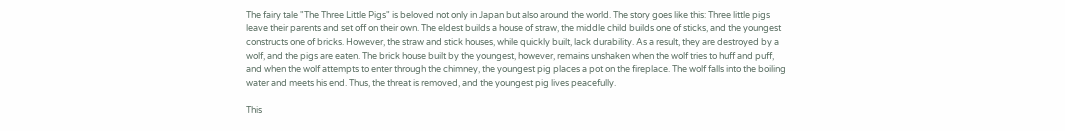The fairy tale "The Three Little Pigs" is beloved not only in Japan but also around the world. The story goes like this: Three little pigs leave their parents and set off on their own. The eldest builds a house of straw, the middle child builds one of sticks, and the youngest constructs one of bricks. However, the straw and stick houses, while quickly built, lack durability. As a result, they are destroyed by a wolf, and the pigs are eaten. The brick house built by the youngest, however, remains unshaken when the wolf tries to huff and puff, and when the wolf attempts to enter through the chimney, the youngest pig places a pot on the fireplace. The wolf falls into the boiling water and meets his end. Thus, the threat is removed, and the youngest pig lives peacefully.

This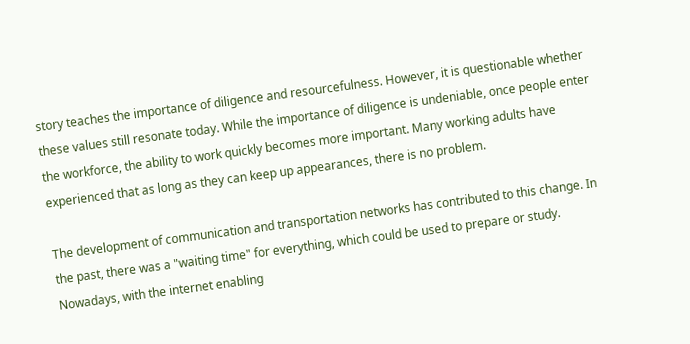story teaches the importance of diligence and resourcefulness. However, it is questionable whether these values still resonate today. While the importance of diligence is undeniable, once people enter the workforce, the ability to work quickly becomes more important. Many working adults have experienced that as long as they can keep up appearances, there is no problem.

The development of communication and transportation networks has contributed to this change. In the past, there was a "waiting time" for everything, which could be used to prepare or study. Nowadays, with the internet enabling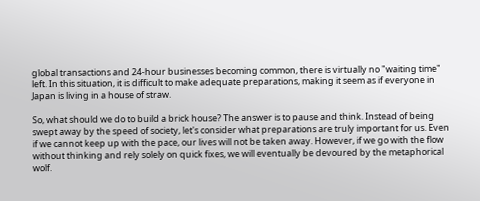global transactions and 24-hour businesses becoming common, there is virtually no "waiting time" left. In this situation, it is difficult to make adequate preparations, making it seem as if everyone in Japan is living in a house of straw.

So, what should we do to build a brick house? The answer is to pause and think. Instead of being swept away by the speed of society, let's consider what preparations are truly important for us. Even if we cannot keep up with the pace, our lives will not be taken away. However, if we go with the flow without thinking and rely solely on quick fixes, we will eventually be devoured by the metaphorical wolf.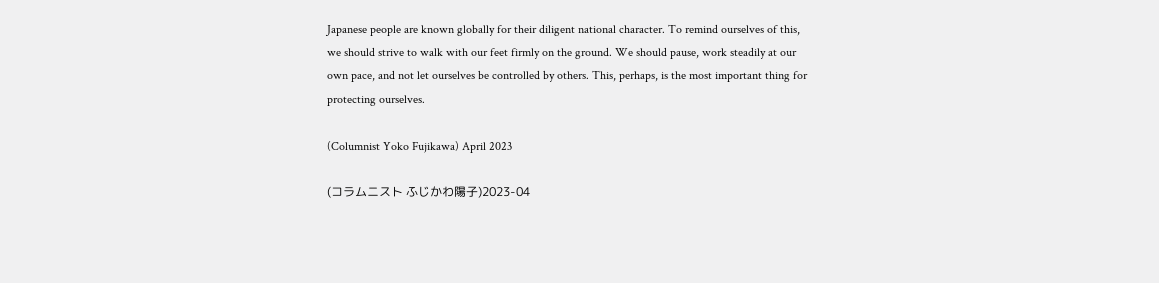Japanese people are known globally for their diligent national character. To remind ourselves of this, we should strive to walk with our feet firmly on the ground. We should pause, work steadily at our own pace, and not let ourselves be controlled by others. This, perhaps, is the most important thing for protecting ourselves.

(Columnist Yoko Fujikawa) April 2023

(コラムニスト ふじかわ陽子)2023-04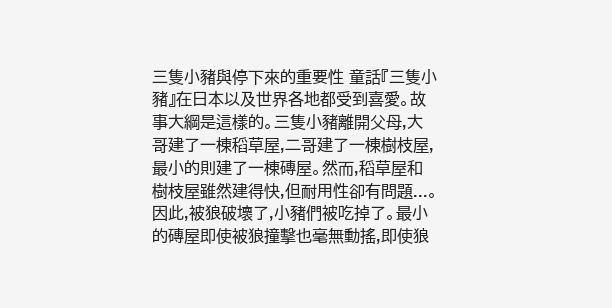三隻小豬與停下來的重要性 童話『三隻小豬』在日本以及世界各地都受到喜愛。故事大綱是這樣的。三隻小豬離開父母,大哥建了一棟稻草屋,二哥建了一棟樹枝屋,最小的則建了一棟磚屋。然而,稻草屋和樹枝屋雖然建得快,但耐用性卻有問題...。因此,被狼破壞了,小豬們被吃掉了。最小的磚屋即使被狼撞擊也毫無動搖,即使狼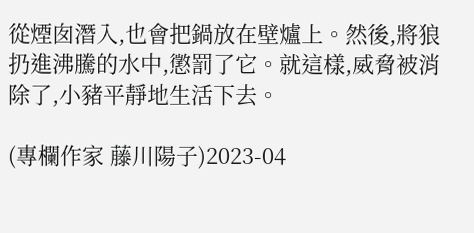從煙囱潛入,也會把鍋放在壁爐上。然後,將狼扔進沸騰的水中,懲罰了它。就這樣,威脅被消除了,小豬平靜地生活下去。

(專欄作家 藤川陽子)2023-04